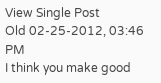View Single Post
Old 02-25-2012, 03:46 PM
I think you make good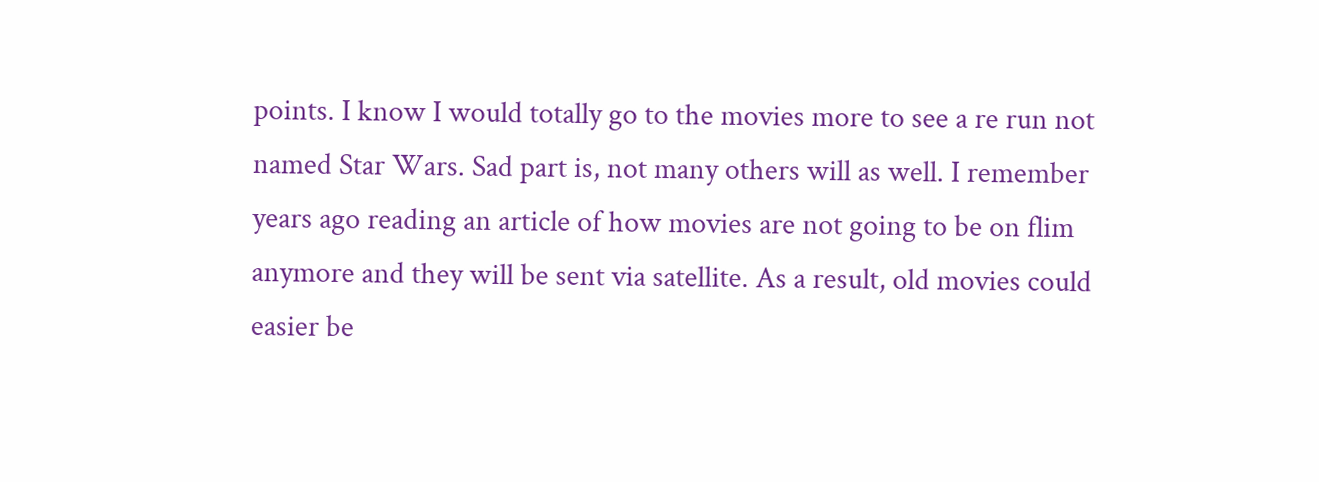points. I know I would totally go to the movies more to see a re run not named Star Wars. Sad part is, not many others will as well. I remember years ago reading an article of how movies are not going to be on flim anymore and they will be sent via satellite. As a result, old movies could easier be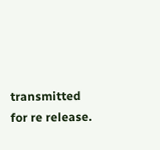transmitted for re release.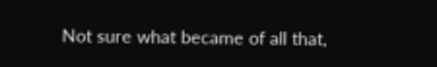Not sure what became of all that,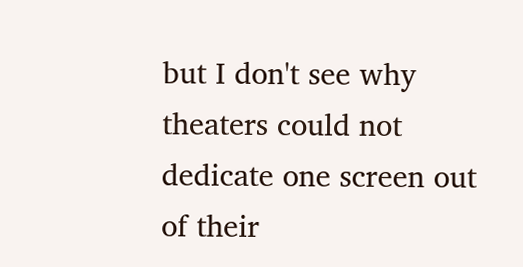but I don't see why theaters could not dedicate one screen out of their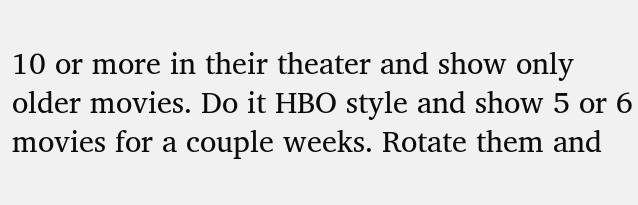10 or more in their theater and show only older movies. Do it HBO style and show 5 or 6 movies for a couple weeks. Rotate them and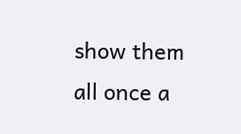show them all once a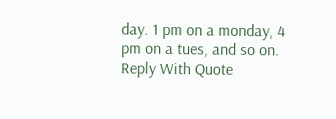day. 1 pm on a monday, 4 pm on a tues, and so on.
Reply With Quote